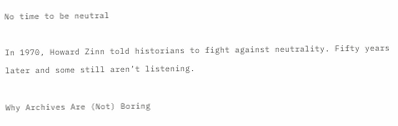No time to be neutral

In 1970, Howard Zinn told historians to fight against neutrality. Fifty years later and some still aren’t listening.

Why Archives Are (Not) Boring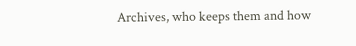Archives, who keeps them and how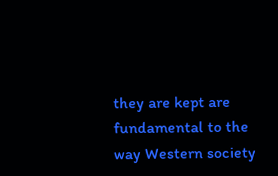they are kept are fundamental to the way Western society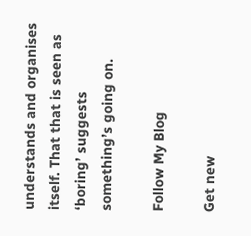understands and organises itself. That that is seen as ‘boring’ suggests something’s going on.

Follow My Blog

Get new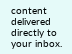content delivered directly to your inbox.